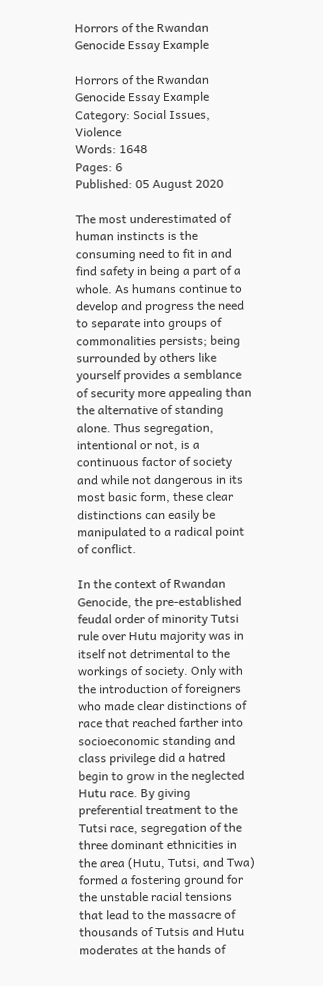Horrors of the Rwandan Genocide Essay Example

Horrors of the Rwandan Genocide Essay Example
Category: Social Issues, Violence
Words: 1648
Pages: 6
Published: 05 August 2020

The most underestimated of human instincts is the consuming need to fit in and find safety in being a part of a whole. As humans continue to develop and progress the need to separate into groups of commonalities persists; being surrounded by others like yourself provides a semblance of security more appealing than the alternative of standing alone. Thus segregation, intentional or not, is a continuous factor of society and while not dangerous in its most basic form, these clear distinctions can easily be manipulated to a radical point of conflict.

In the context of Rwandan Genocide, the pre-established feudal order of minority Tutsi rule over Hutu majority was in itself not detrimental to the workings of society. Only with the introduction of foreigners who made clear distinctions of race that reached farther into socioeconomic standing and class privilege did a hatred begin to grow in the neglected Hutu race. By giving preferential treatment to the Tutsi race, segregation of the three dominant ethnicities in the area (Hutu, Tutsi, and Twa) formed a fostering ground for the unstable racial tensions that lead to the massacre of thousands of Tutsis and Hutu moderates at the hands of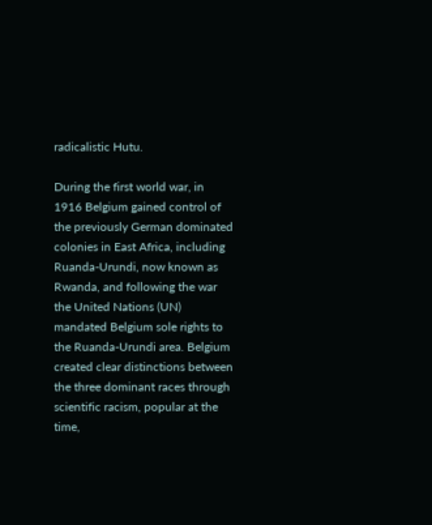radicalistic Hutu.

During the first world war, in 1916 Belgium gained control of the previously German dominated colonies in East Africa, including Ruanda-Urundi, now known as Rwanda, and following the war the United Nations (UN) mandated Belgium sole rights to the Ruanda-Urundi area. Belgium created clear distinctions between the three dominant races through scientific racism, popular at the time,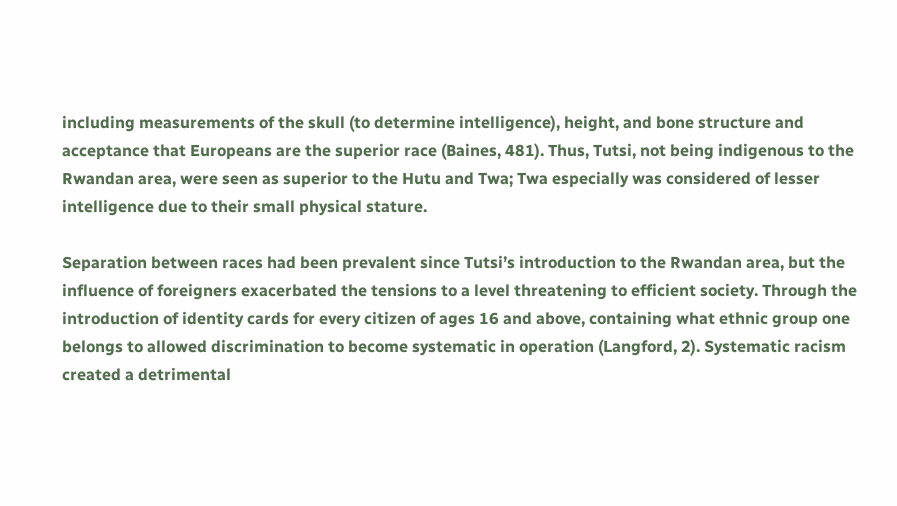including measurements of the skull (to determine intelligence), height, and bone structure and acceptance that Europeans are the superior race (Baines, 481). Thus, Tutsi, not being indigenous to the Rwandan area, were seen as superior to the Hutu and Twa; Twa especially was considered of lesser intelligence due to their small physical stature.

Separation between races had been prevalent since Tutsi’s introduction to the Rwandan area, but the influence of foreigners exacerbated the tensions to a level threatening to efficient society. Through the introduction of identity cards for every citizen of ages 16 and above, containing what ethnic group one belongs to allowed discrimination to become systematic in operation (Langford, 2). Systematic racism created a detrimental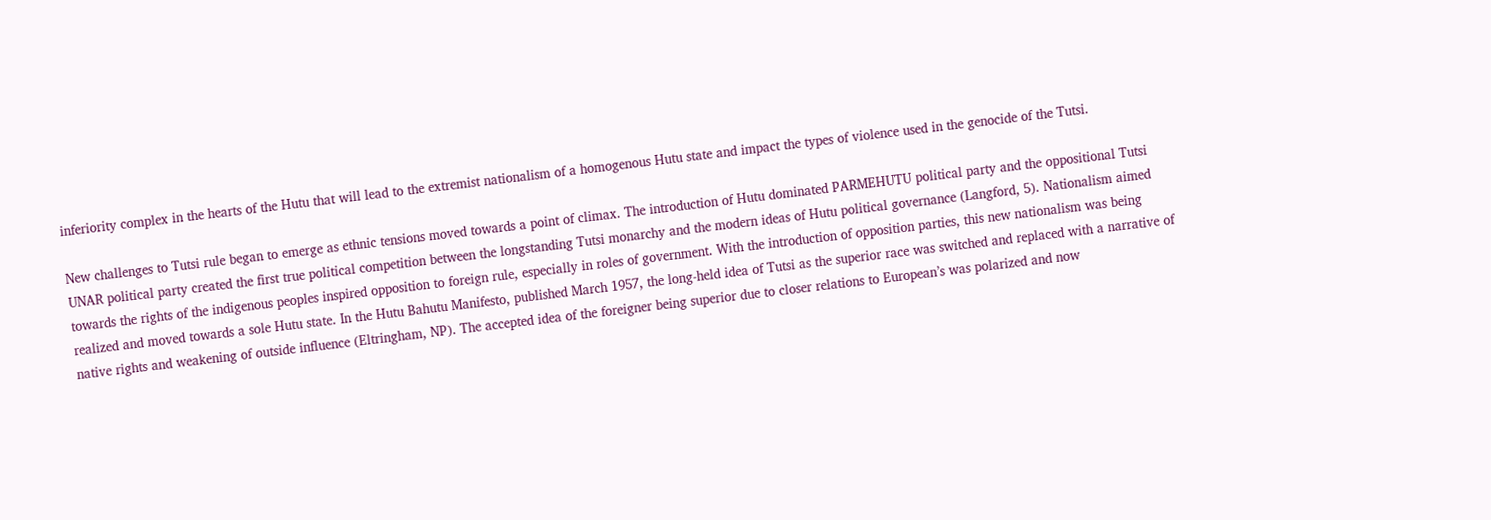inferiority complex in the hearts of the Hutu that will lead to the extremist nationalism of a homogenous Hutu state and impact the types of violence used in the genocide of the Tutsi.

New challenges to Tutsi rule began to emerge as ethnic tensions moved towards a point of climax. The introduction of Hutu dominated PARMEHUTU political party and the oppositional Tutsi UNAR political party created the first true political competition between the longstanding Tutsi monarchy and the modern ideas of Hutu political governance (Langford, 5). Nationalism aimed towards the rights of the indigenous peoples inspired opposition to foreign rule, especially in roles of government. With the introduction of opposition parties, this new nationalism was being realized and moved towards a sole Hutu state. In the Hutu Bahutu Manifesto, published March 1957, the long-held idea of Tutsi as the superior race was switched and replaced with a narrative of native rights and weakening of outside influence (Eltringham, NP). The accepted idea of the foreigner being superior due to closer relations to European’s was polarized and now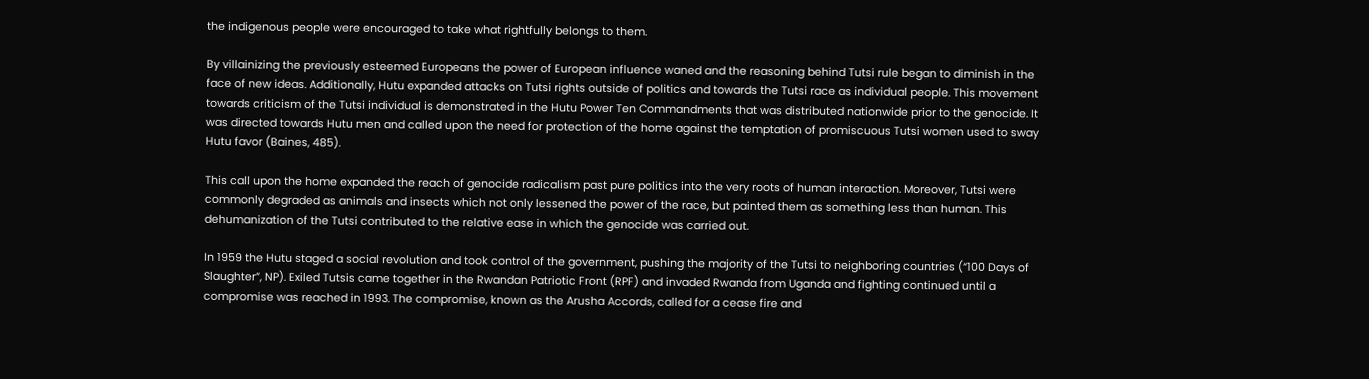the indigenous people were encouraged to take what rightfully belongs to them.

By villainizing the previously esteemed Europeans the power of European influence waned and the reasoning behind Tutsi rule began to diminish in the face of new ideas. Additionally, Hutu expanded attacks on Tutsi rights outside of politics and towards the Tutsi race as individual people. This movement towards criticism of the Tutsi individual is demonstrated in the Hutu Power Ten Commandments that was distributed nationwide prior to the genocide. It was directed towards Hutu men and called upon the need for protection of the home against the temptation of promiscuous Tutsi women used to sway Hutu favor (Baines, 485).

This call upon the home expanded the reach of genocide radicalism past pure politics into the very roots of human interaction. Moreover, Tutsi were commonly degraded as animals and insects which not only lessened the power of the race, but painted them as something less than human. This dehumanization of the Tutsi contributed to the relative ease in which the genocide was carried out.

In 1959 the Hutu staged a social revolution and took control of the government, pushing the majority of the Tutsi to neighboring countries (“100 Days of Slaughter”, NP). Exiled Tutsis came together in the Rwandan Patriotic Front (RPF) and invaded Rwanda from Uganda and fighting continued until a compromise was reached in 1993. The compromise, known as the Arusha Accords, called for a cease fire and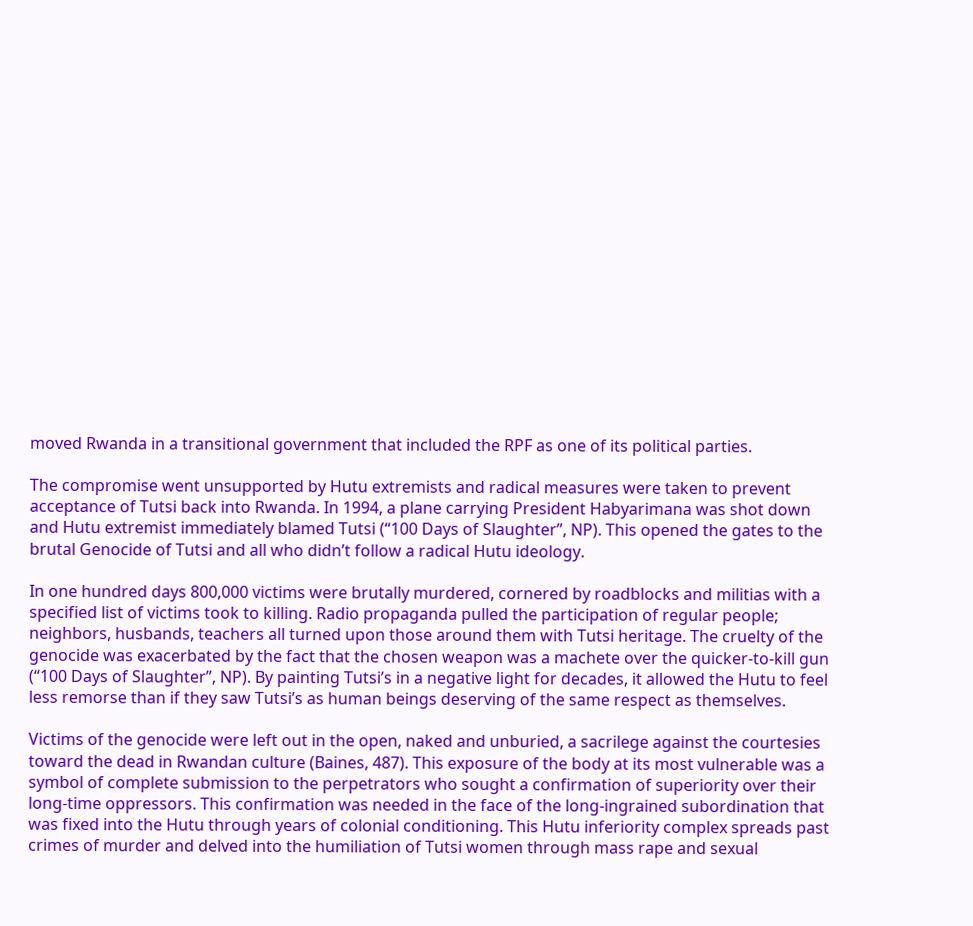moved Rwanda in a transitional government that included the RPF as one of its political parties.

The compromise went unsupported by Hutu extremists and radical measures were taken to prevent acceptance of Tutsi back into Rwanda. In 1994, a plane carrying President Habyarimana was shot down and Hutu extremist immediately blamed Tutsi (“100 Days of Slaughter”, NP). This opened the gates to the brutal Genocide of Tutsi and all who didn’t follow a radical Hutu ideology.

In one hundred days 800,000 victims were brutally murdered, cornered by roadblocks and militias with a specified list of victims took to killing. Radio propaganda pulled the participation of regular people; neighbors, husbands, teachers all turned upon those around them with Tutsi heritage. The cruelty of the genocide was exacerbated by the fact that the chosen weapon was a machete over the quicker-to-kill gun (“100 Days of Slaughter”, NP). By painting Tutsi’s in a negative light for decades, it allowed the Hutu to feel less remorse than if they saw Tutsi’s as human beings deserving of the same respect as themselves.

Victims of the genocide were left out in the open, naked and unburied, a sacrilege against the courtesies toward the dead in Rwandan culture (Baines, 487). This exposure of the body at its most vulnerable was a symbol of complete submission to the perpetrators who sought a confirmation of superiority over their long-time oppressors. This confirmation was needed in the face of the long-ingrained subordination that was fixed into the Hutu through years of colonial conditioning. This Hutu inferiority complex spreads past crimes of murder and delved into the humiliation of Tutsi women through mass rape and sexual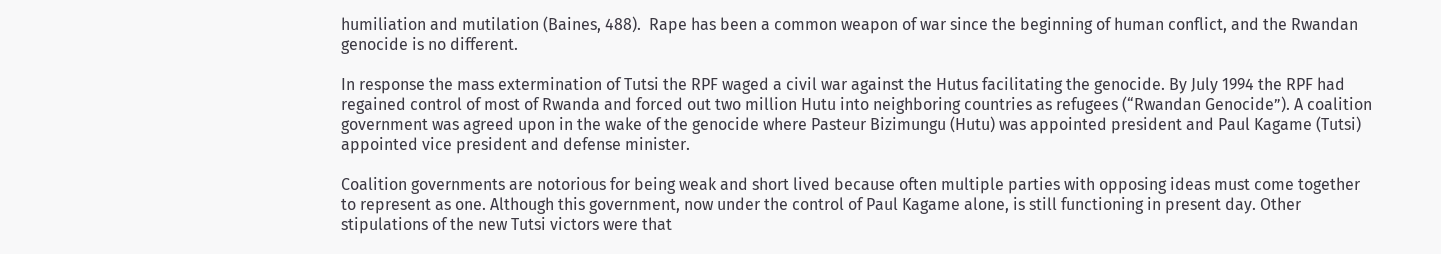humiliation and mutilation (Baines, 488).  Rape has been a common weapon of war since the beginning of human conflict, and the Rwandan genocide is no different.

In response the mass extermination of Tutsi the RPF waged a civil war against the Hutus facilitating the genocide. By July 1994 the RPF had regained control of most of Rwanda and forced out two million Hutu into neighboring countries as refugees (“Rwandan Genocide”). A coalition government was agreed upon in the wake of the genocide where Pasteur Bizimungu (Hutu) was appointed president and Paul Kagame (Tutsi) appointed vice president and defense minister.

Coalition governments are notorious for being weak and short lived because often multiple parties with opposing ideas must come together to represent as one. Although this government, now under the control of Paul Kagame alone, is still functioning in present day. Other stipulations of the new Tutsi victors were that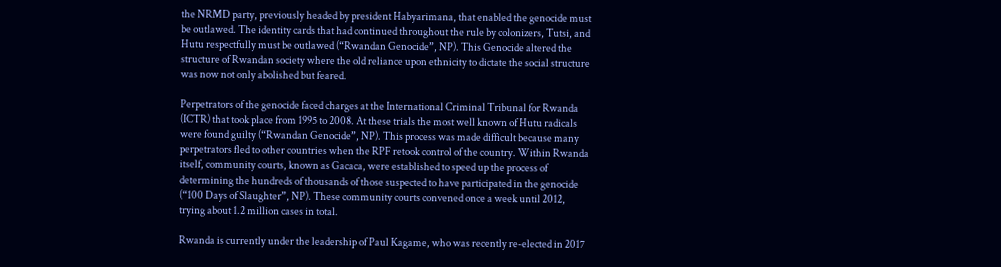the NRMD party, previously headed by president Habyarimana, that enabled the genocide must be outlawed. The identity cards that had continued throughout the rule by colonizers, Tutsi, and Hutu respectfully must be outlawed (“Rwandan Genocide”, NP). This Genocide altered the structure of Rwandan society where the old reliance upon ethnicity to dictate the social structure was now not only abolished but feared.

Perpetrators of the genocide faced charges at the International Criminal Tribunal for Rwanda (ICTR) that took place from 1995 to 2008. At these trials the most well known of Hutu radicals were found guilty (“Rwandan Genocide”, NP). This process was made difficult because many perpetrators fled to other countries when the RPF retook control of the country. Within Rwanda itself, community courts, known as Gacaca, were established to speed up the process of determining the hundreds of thousands of those suspected to have participated in the genocide (“100 Days of Slaughter”, NP). These community courts convened once a week until 2012, trying about 1.2 million cases in total.

Rwanda is currently under the leadership of Paul Kagame, who was recently re-elected in 2017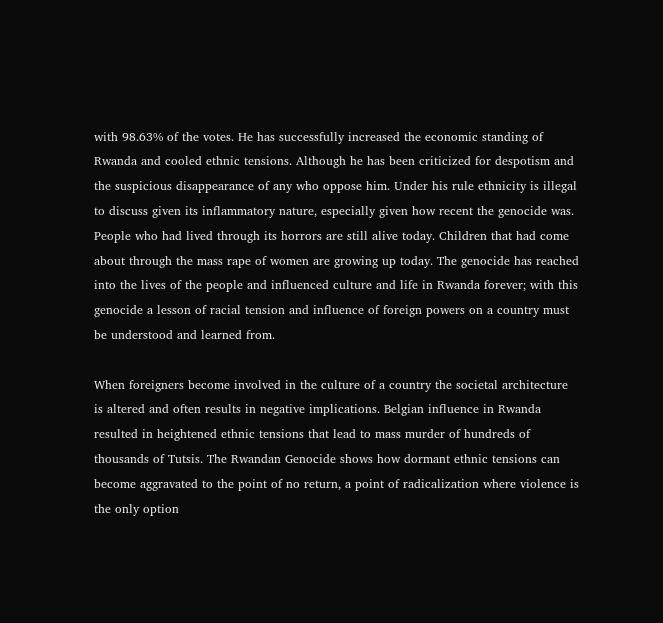with 98.63% of the votes. He has successfully increased the economic standing of Rwanda and cooled ethnic tensions. Although he has been criticized for despotism and the suspicious disappearance of any who oppose him. Under his rule ethnicity is illegal to discuss given its inflammatory nature, especially given how recent the genocide was. People who had lived through its horrors are still alive today. Children that had come about through the mass rape of women are growing up today. The genocide has reached into the lives of the people and influenced culture and life in Rwanda forever; with this genocide a lesson of racial tension and influence of foreign powers on a country must be understood and learned from.

When foreigners become involved in the culture of a country the societal architecture is altered and often results in negative implications. Belgian influence in Rwanda resulted in heightened ethnic tensions that lead to mass murder of hundreds of thousands of Tutsis. The Rwandan Genocide shows how dormant ethnic tensions can become aggravated to the point of no return, a point of radicalization where violence is the only option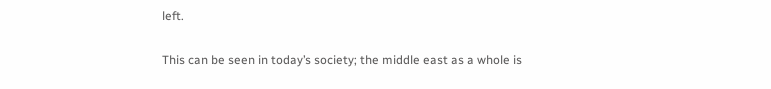left.

This can be seen in today’s society; the middle east as a whole is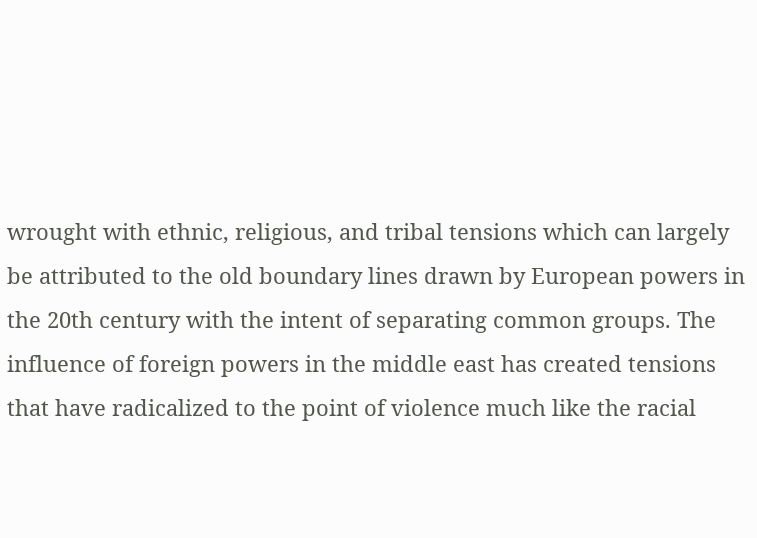wrought with ethnic, religious, and tribal tensions which can largely be attributed to the old boundary lines drawn by European powers in the 20th century with the intent of separating common groups. The influence of foreign powers in the middle east has created tensions that have radicalized to the point of violence much like the racial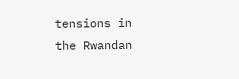tensions in the Rwandan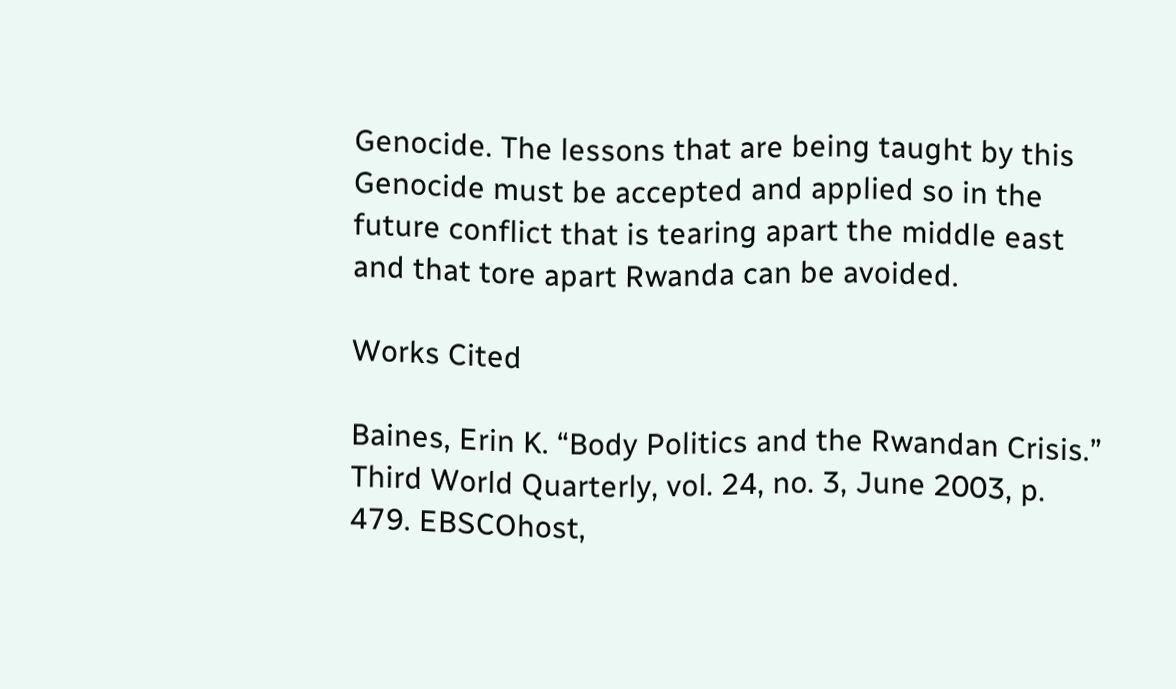Genocide. The lessons that are being taught by this Genocide must be accepted and applied so in the future conflict that is tearing apart the middle east and that tore apart Rwanda can be avoided.

Works Cited

Baines, Erin K. “Body Politics and the Rwandan Crisis.” Third World Quarterly, vol. 24, no. 3, June 2003, p. 479. EBSCOhost,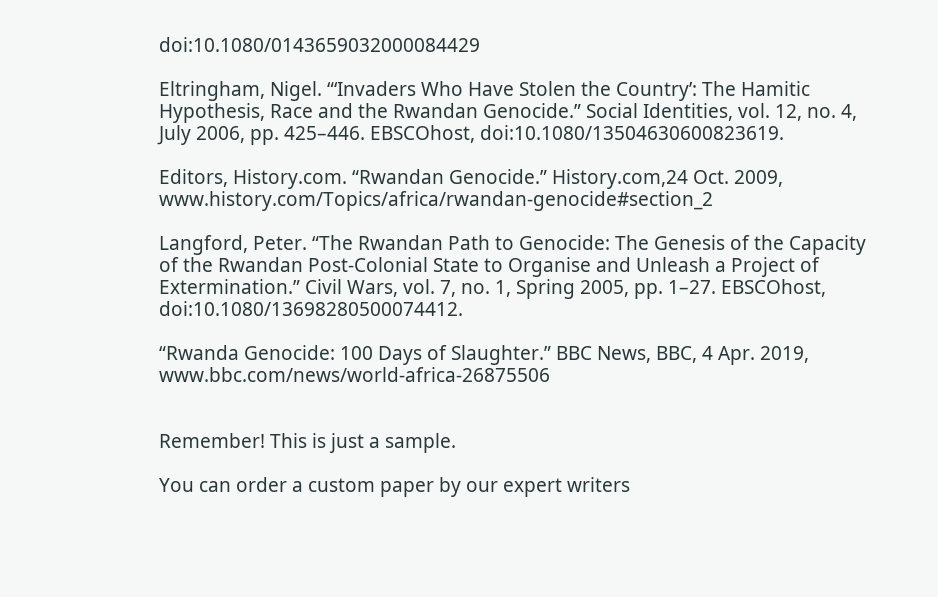doi:10.1080/0143659032000084429

Eltringham, Nigel. “‘Invaders Who Have Stolen the Country’: The Hamitic Hypothesis, Race and the Rwandan Genocide.” Social Identities, vol. 12, no. 4, July 2006, pp. 425–446. EBSCOhost, doi:10.1080/13504630600823619.

Editors, History.com. “Rwandan Genocide.” History.com,24 Oct. 2009, www.history.com/Topics/africa/rwandan-genocide#section_2

Langford, Peter. “The Rwandan Path to Genocide: The Genesis of the Capacity of the Rwandan Post-Colonial State to Organise and Unleash a Project of Extermination.” Civil Wars, vol. 7, no. 1, Spring 2005, pp. 1–27. EBSCOhost, doi:10.1080/13698280500074412.

“Rwanda Genocide: 100 Days of Slaughter.” BBC News, BBC, 4 Apr. 2019, www.bbc.com/news/world-africa-26875506


Remember! This is just a sample.

You can order a custom paper by our expert writers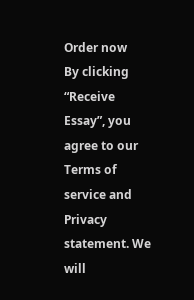Order now
By clicking “Receive Essay”, you agree to our Terms of service and Privacy statement. We will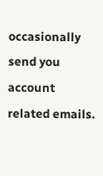occasionally send you account related emails.